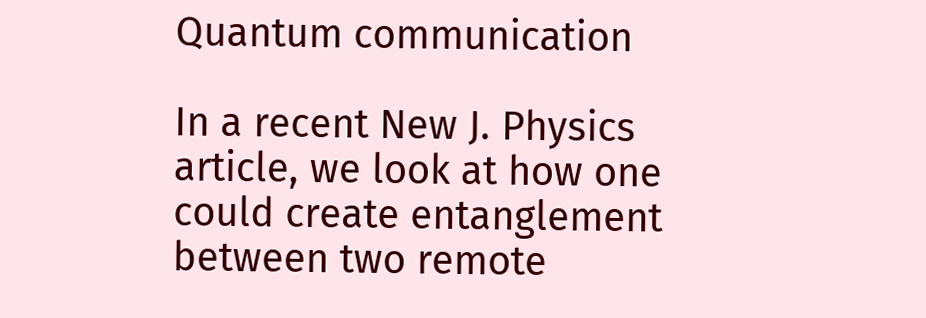Quantum communication

In a recent New J. Physics article, we look at how one could create entanglement between two remote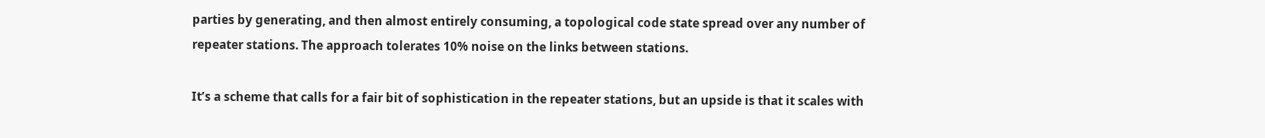parties by generating, and then almost entirely consuming, a topological code state spread over any number of repeater stations. The approach tolerates 10% noise on the links between stations.

It’s a scheme that calls for a fair bit of sophistication in the repeater stations, but an upside is that it scales with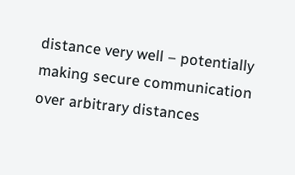distance very well – potentially making secure communication over arbitrary distances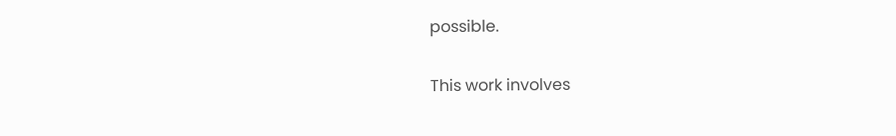possible.

This work involves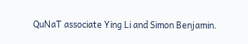QuNaT associate Ying Li and Simon Benjamin.